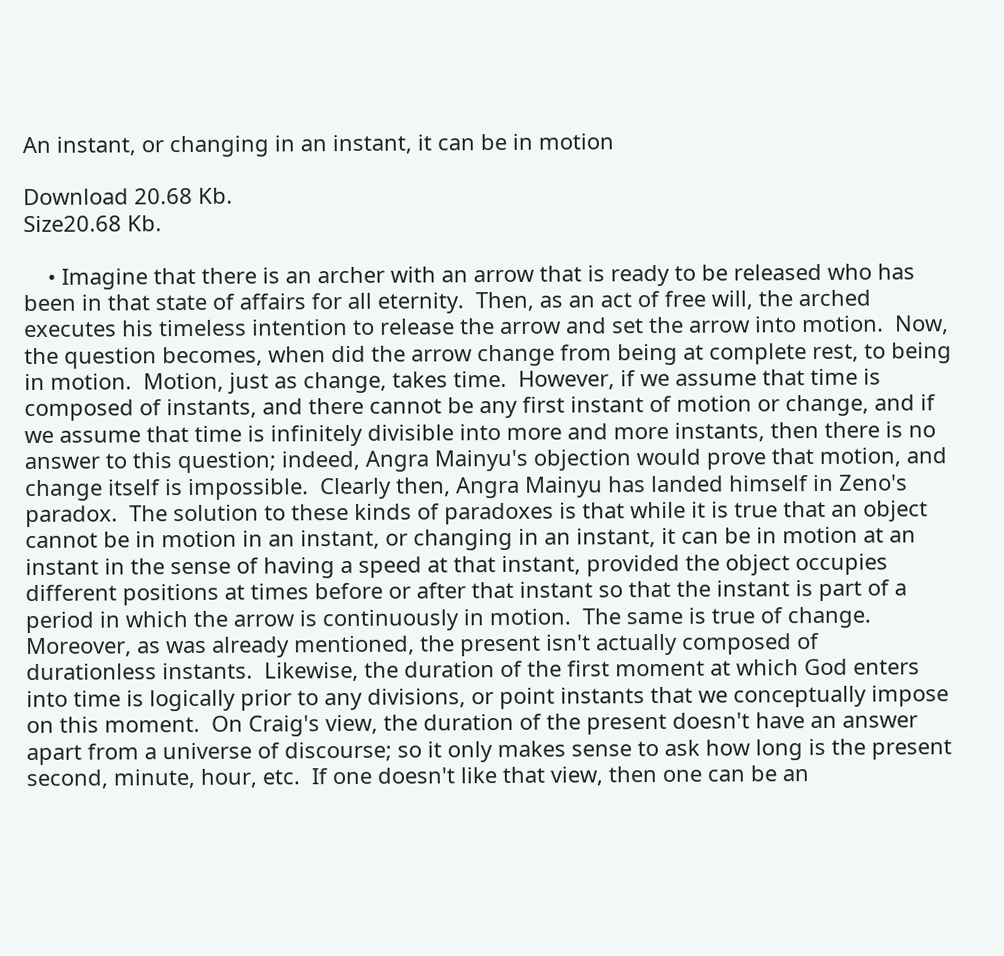An instant, or changing in an instant, it can be in motion

Download 20.68 Kb.
Size20.68 Kb.

    • Imagine that there is an archer with an arrow that is ready to be released who has been in that state of affairs for all eternity.  Then, as an act of free will, the arched executes his timeless intention to release the arrow and set the arrow into motion.  Now, the question becomes, when did the arrow change from being at complete rest, to being in motion.  Motion, just as change, takes time.  However, if we assume that time is composed of instants, and there cannot be any first instant of motion or change, and if we assume that time is infinitely divisible into more and more instants, then there is no answer to this question; indeed, Angra Mainyu's objection would prove that motion, and change itself is impossible.  Clearly then, Angra Mainyu has landed himself in Zeno's paradox.  The solution to these kinds of paradoxes is that while it is true that an object cannot be in motion in an instant, or changing in an instant, it can be in motion at an instant in the sense of having a speed at that instant, provided the object occupies different positions at times before or after that instant so that the instant is part of a period in which the arrow is continuously in motion.  The same is true of change. Moreover, as was already mentioned, the present isn't actually composed of durationless instants.  Likewise, the duration of the first moment at which God enters into time is logically prior to any divisions, or point instants that we conceptually impose on this moment.  On Craig's view, the duration of the present doesn't have an answer apart from a universe of discourse; so it only makes sense to ask how long is the present second, minute, hour, etc.  If one doesn't like that view, then one can be an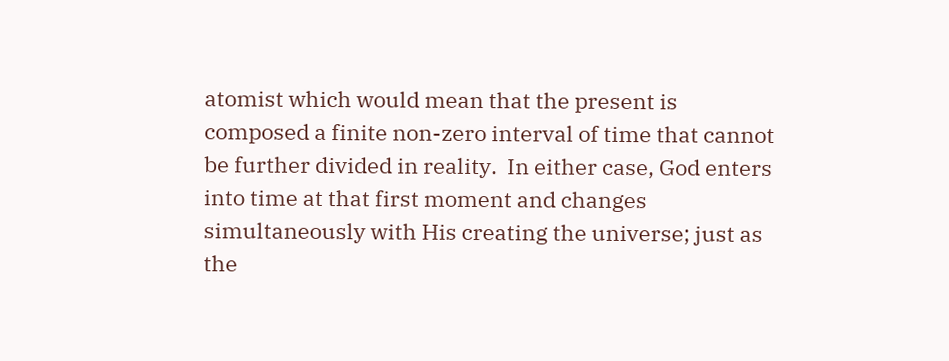atomist which would mean that the present is composed a finite non-zero interval of time that cannot be further divided in reality.  In either case, God enters into time at that first moment and changes simultaneously with His creating the universe; just as the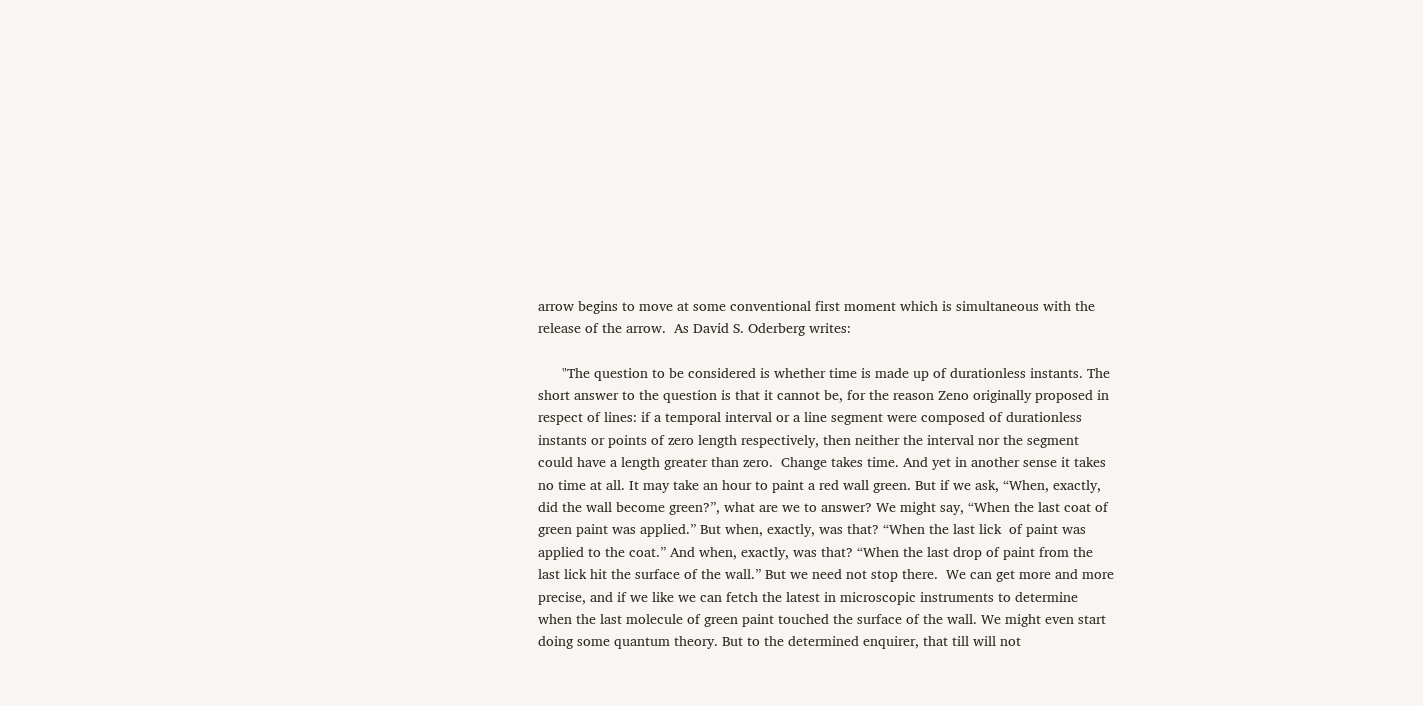arrow begins to move at some conventional first moment which is simultaneous with the release of the arrow.  As David S. Oderberg writes:

      "The question to be considered is whether time is made up of durationless instants. The short answer to the question is that it cannot be, for the reason Zeno originally proposed in respect of lines: if a temporal interval or a line segment were composed of durationless instants or points of zero length respectively, then neither the interval nor the segment could have a length greater than zero.  Change takes time. And yet in another sense it takes no time at all. It may take an hour to paint a red wall green. But if we ask, “When, exactly, did the wall become green?”, what are we to answer? We might say, “When the last coat of green paint was applied.” But when, exactly, was that? “When the last lick  of paint was applied to the coat.” And when, exactly, was that? “When the last drop of paint from the last lick hit the surface of the wall.” But we need not stop there.  We can get more and more precise, and if we like we can fetch the latest in microscopic instruments to determine when the last molecule of green paint touched the surface of the wall. We might even start doing some quantum theory. But to the determined enquirer, that till will not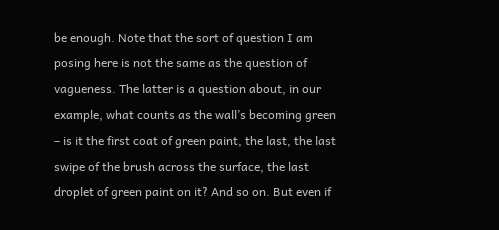be enough. Note that the sort of question I am posing here is not the same as the question of vagueness. The latter is a question about, in our example, what counts as the wall’s becoming green – is it the first coat of green paint, the last, the last swipe of the brush across the surface, the last droplet of green paint on it? And so on. But even if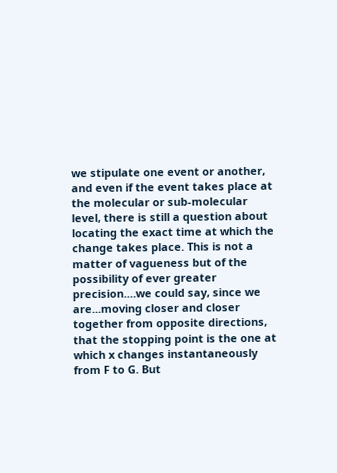we stipulate one event or another, and even if the event takes place at the molecular or sub-molecular level, there is still a question about locating the exact time at which the change takes place. This is not a matter of vagueness but of the possibility of ever greater precision.…we could say, since we are...moving closer and closer together from opposite directions, that the stopping point is the one at which x changes instantaneously from F to G. But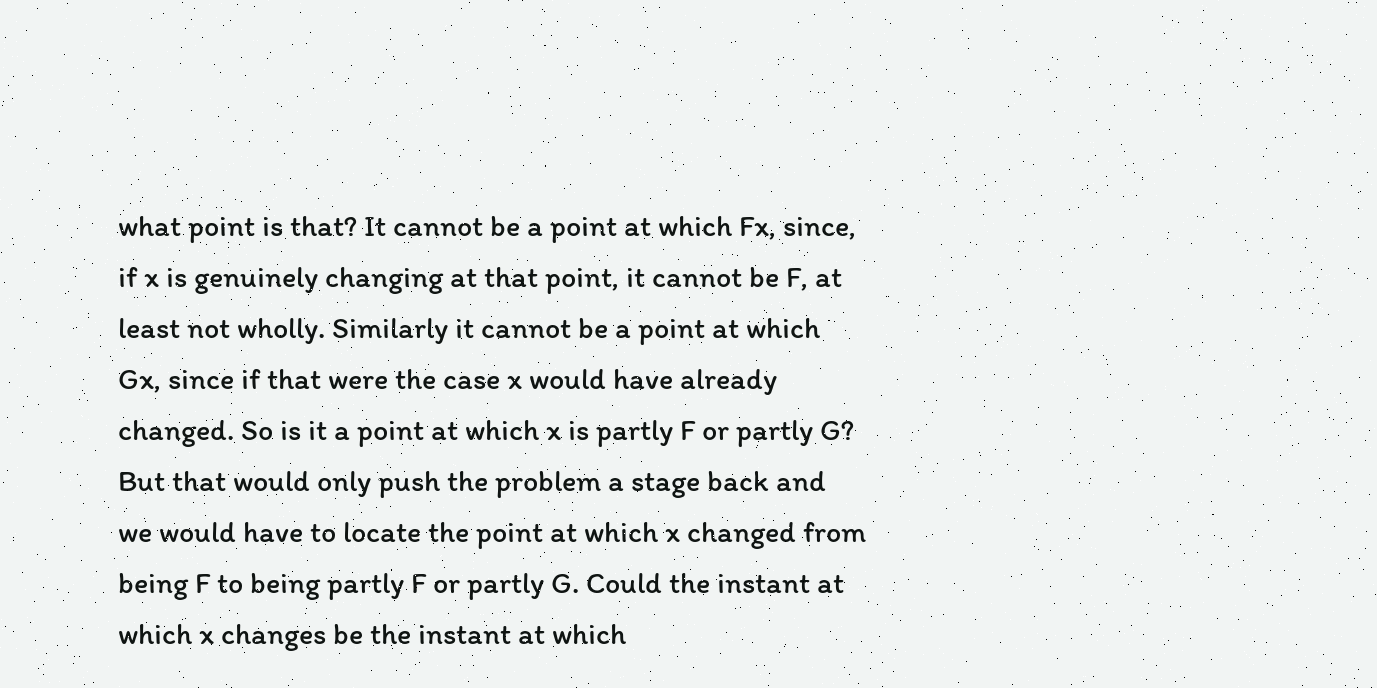what point is that? It cannot be a point at which Fx, since, if x is genuinely changing at that point, it cannot be F, at least not wholly. Similarly it cannot be a point at which Gx, since if that were the case x would have already changed. So is it a point at which x is partly F or partly G? But that would only push the problem a stage back and we would have to locate the point at which x changed from being F to being partly F or partly G. Could the instant at which x changes be the instant at which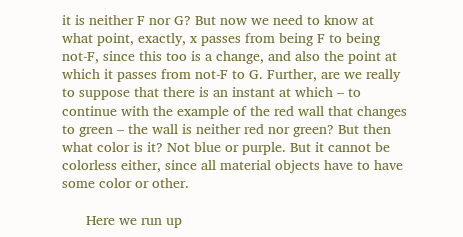it is neither F nor G? But now we need to know at what point, exactly, x passes from being F to being not-F, since this too is a change, and also the point at which it passes from not-F to G. Further, are we really to suppose that there is an instant at which – to continue with the example of the red wall that changes to green – the wall is neither red nor green? But then what color is it? Not blue or purple. But it cannot be colorless either, since all material objects have to have some color or other.

      Here we run up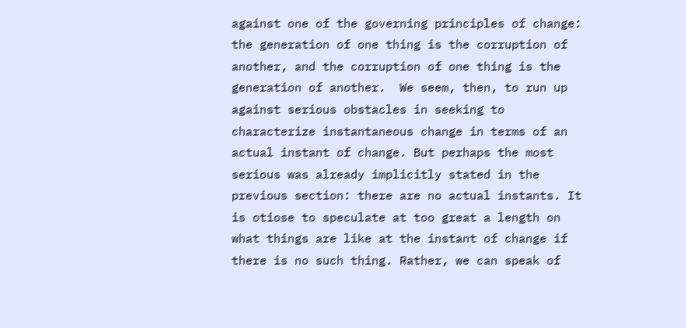against one of the governing principles of change: the generation of one thing is the corruption of another, and the corruption of one thing is the generation of another.  We seem, then, to run up against serious obstacles in seeking to characterize instantaneous change in terms of an actual instant of change. But perhaps the most serious was already implicitly stated in the previous section: there are no actual instants. It is otiose to speculate at too great a length on what things are like at the instant of change if there is no such thing. Rather, we can speak of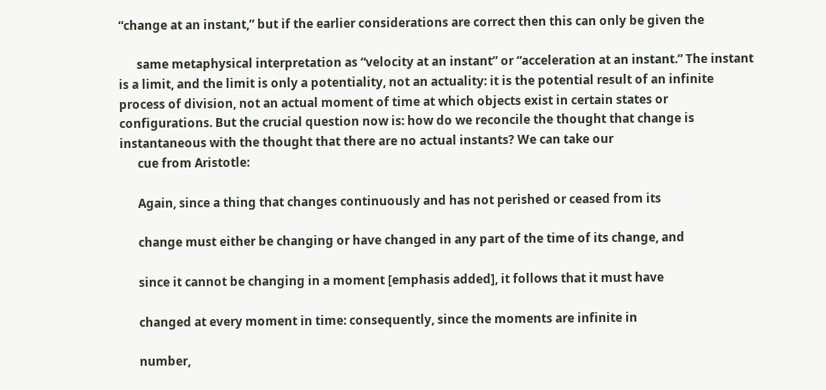“change at an instant,” but if the earlier considerations are correct then this can only be given the

      same metaphysical interpretation as “velocity at an instant” or “acceleration at an instant.” The instant is a limit, and the limit is only a potentiality, not an actuality: it is the potential result of an infinite process of division, not an actual moment of time at which objects exist in certain states or configurations. But the crucial question now is: how do we reconcile the thought that change is instantaneous with the thought that there are no actual instants? We can take our
      cue from Aristotle:

      Again, since a thing that changes continuously and has not perished or ceased from its

      change must either be changing or have changed in any part of the time of its change, and

      since it cannot be changing in a moment [emphasis added], it follows that it must have

      changed at every moment in time: consequently, since the moments are infinite in

      number,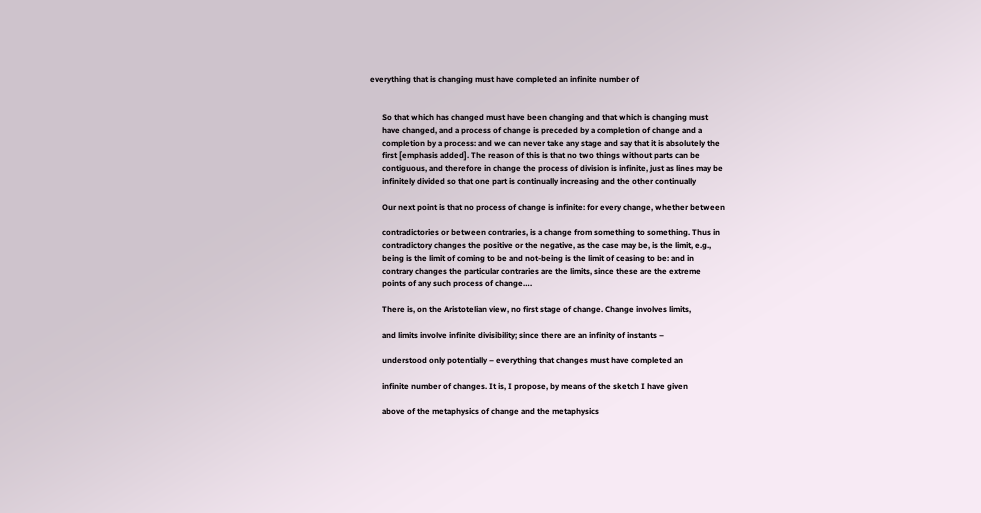everything that is changing must have completed an infinite number of


      So that which has changed must have been changing and that which is changing must
      have changed, and a process of change is preceded by a completion of change and a
      completion by a process: and we can never take any stage and say that it is absolutely the
      first [emphasis added]. The reason of this is that no two things without parts can be
      contiguous, and therefore in change the process of division is infinite, just as lines may be
      infinitely divided so that one part is continually increasing and the other continually

      Our next point is that no process of change is infinite: for every change, whether between

      contradictories or between contraries, is a change from something to something. Thus in
      contradictory changes the positive or the negative, as the case may be, is the limit, e.g.,
      being is the limit of coming to be and not-being is the limit of ceasing to be: and in
      contrary changes the particular contraries are the limits, since these are the extreme
      points of any such process of change….

      There is, on the Aristotelian view, no first stage of change. Change involves limits,

      and limits involve infinite divisibility; since there are an infinity of instants –

      understood only potentially – everything that changes must have completed an

      infinite number of changes. It is, I propose, by means of the sketch I have given

      above of the metaphysics of change and the metaphysics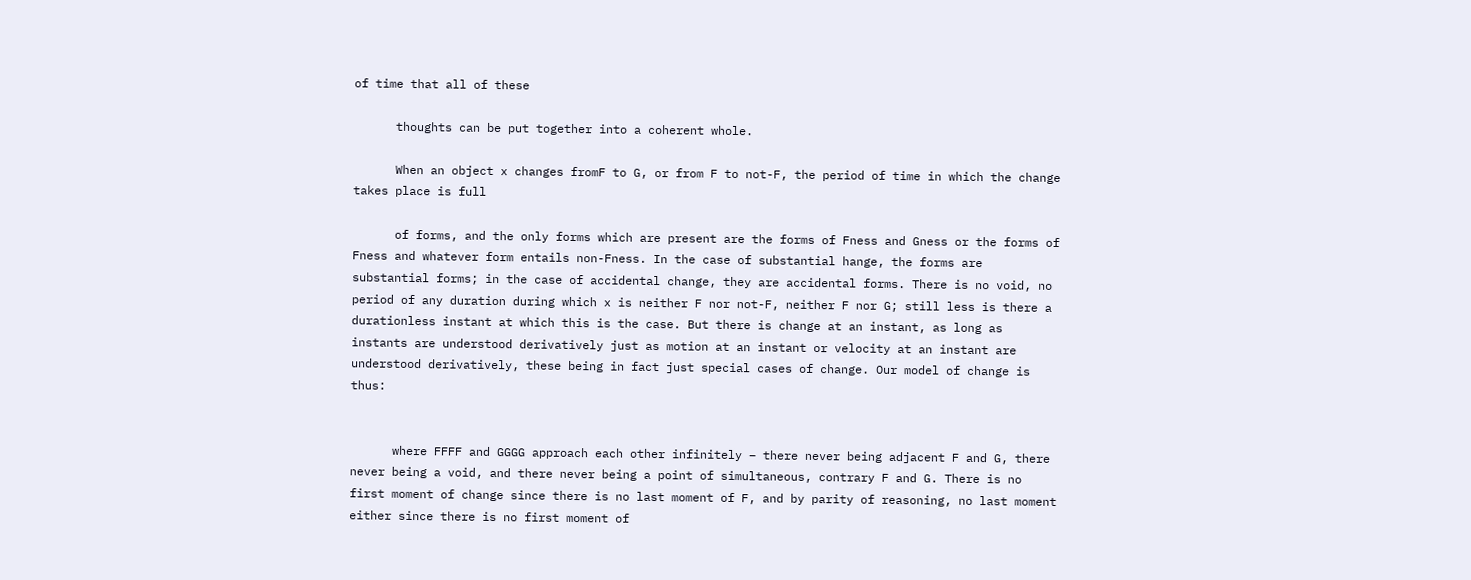of time that all of these

      thoughts can be put together into a coherent whole.

      When an object x changes fromF to G, or from F to not-F, the period of time in which the change takes place is full

      of forms, and the only forms which are present are the forms of Fness and Gness or the forms of Fness and whatever form entails non-Fness. In the case of substantial hange, the forms are substantial forms; in the case of accidental change, they are accidental forms. There is no void, no period of any duration during which x is neither F nor not-F, neither F nor G; still less is there a durationless instant at which this is the case. But there is change at an instant, as long as instants are understood derivatively just as motion at an instant or velocity at an instant are understood derivatively, these being in fact just special cases of change. Our model of change is thus:


      where FFFF and GGGG approach each other infinitely – there never being adjacent F and G, there never being a void, and there never being a point of simultaneous, contrary F and G. There is no first moment of change since there is no last moment of F, and by parity of reasoning, no last moment either since there is no first moment of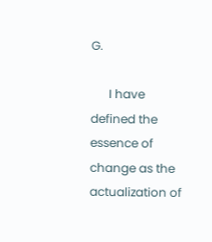G.

      I have defined the essence of change as the actualization of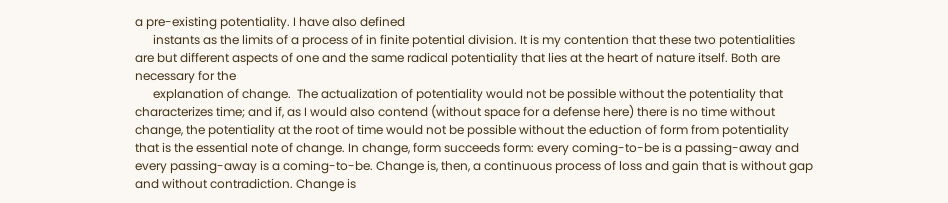a pre-existing potentiality. I have also defined
      instants as the limits of a process of in finite potential division. It is my contention that these two potentialities are but different aspects of one and the same radical potentiality that lies at the heart of nature itself. Both are necessary for the
      explanation of change.  The actualization of potentiality would not be possible without the potentiality that characterizes time; and if, as I would also contend (without space for a defense here) there is no time without change, the potentiality at the root of time would not be possible without the eduction of form from potentiality that is the essential note of change. In change, form succeeds form: every coming-to-be is a passing-away and every passing-away is a coming-to-be. Change is, then, a continuous process of loss and gain that is without gap and without contradiction. Change is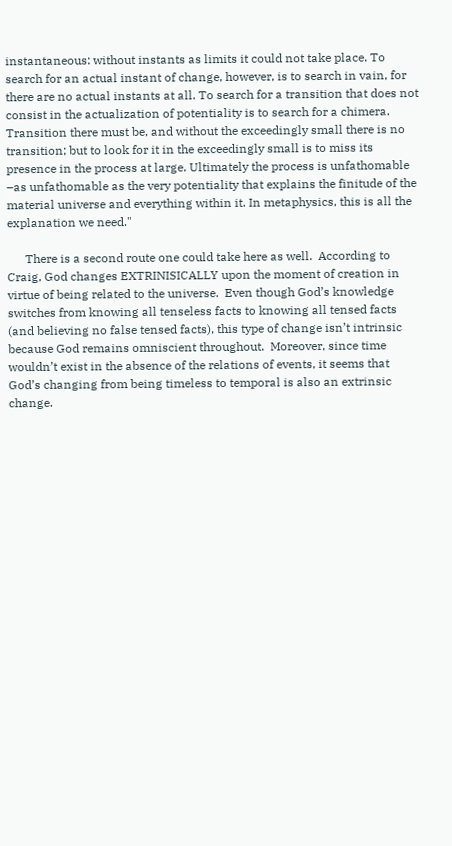instantaneous: without instants as limits it could not take place. To search for an actual instant of change, however, is to search in vain, for there are no actual instants at all. To search for a transition that does not consist in the actualization of potentiality is to search for a chimera. Transition there must be, and without the exceedingly small there is no transition; but to look for it in the exceedingly small is to miss its presence in the process at large. Ultimately the process is unfathomable –as unfathomable as the very potentiality that explains the finitude of the material universe and everything within it. In metaphysics, this is all the explanation we need."

      There is a second route one could take here as well.  According to Craig, God changes EXTRINISICALLY upon the moment of creation in virtue of being related to the universe.  Even though God’s knowledge switches from knowing all tenseless facts to knowing all tensed facts (and believing no false tensed facts), this type of change isn’t intrinsic because God remains omniscient throughout.  Moreover, since time wouldn’t exist in the absence of the relations of events, it seems that God’s changing from being timeless to temporal is also an extrinsic change.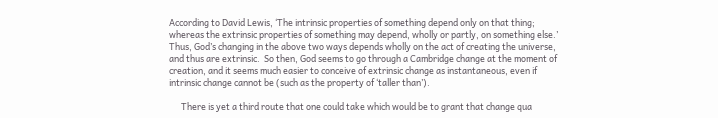According to David Lewis, ‘The intrinsic properties of something depend only on that thing; whereas the extrinsic properties of something may depend, wholly or partly, on something else.’  Thus, God’s changing in the above two ways depends wholly on the act of creating the universe, and thus are extrinsic.  So then, God seems to go through a Cambridge change at the moment of creation, and it seems much easier to conceive of extrinsic change as instantaneous, even if intrinsic change cannot be (such as the property of ‘taller than’).

      There is yet a third route that one could take which would be to grant that change qua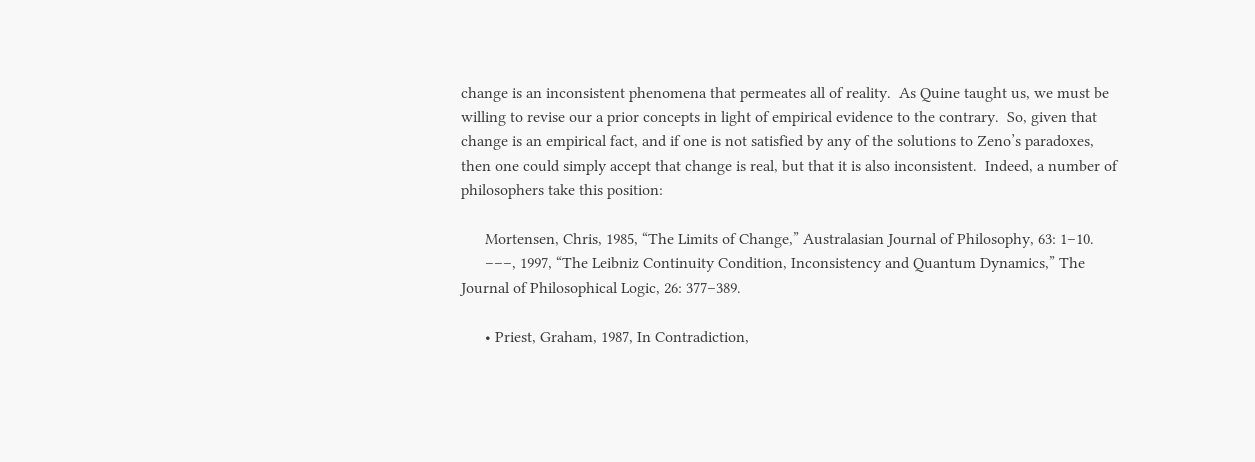change is an inconsistent phenomena that permeates all of reality.  As Quine taught us, we must be willing to revise our a prior concepts in light of empirical evidence to the contrary.  So, given that change is an empirical fact, and if one is not satisfied by any of the solutions to Zeno’s paradoxes, then one could simply accept that change is real, but that it is also inconsistent.  Indeed, a number of philosophers take this position:

      Mortensen, Chris, 1985, “The Limits of Change,” Australasian Journal of Philosophy, 63: 1–10.
      –––, 1997, “The Leibniz Continuity Condition, Inconsistency and Quantum Dynamics,” The Journal of Philosophical Logic, 26: 377–389.

      • Priest, Graham, 1987, In Contradiction,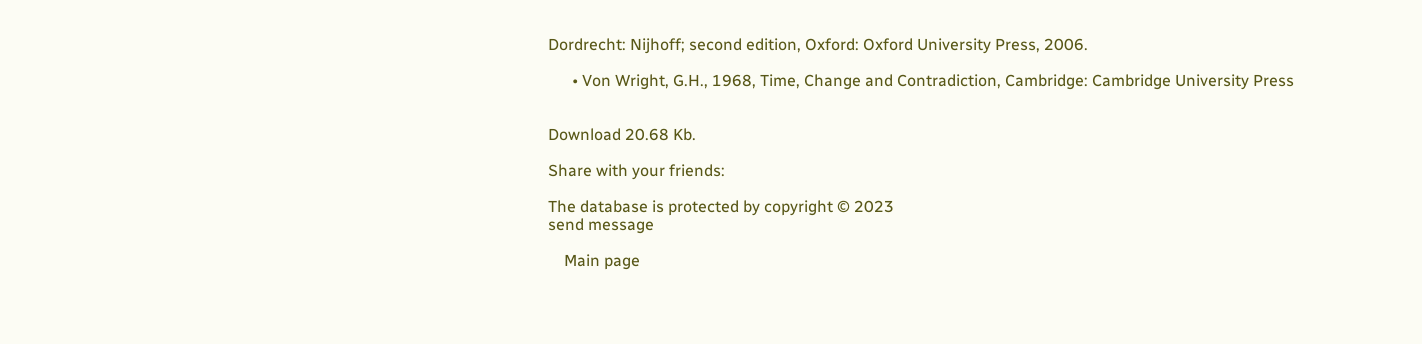Dordrecht: Nijhoff; second edition, Oxford: Oxford University Press, 2006.

      • Von Wright, G.H., 1968, Time, Change and Contradiction, Cambridge: Cambridge University Press


Download 20.68 Kb.

Share with your friends:

The database is protected by copyright © 2023
send message

    Main page